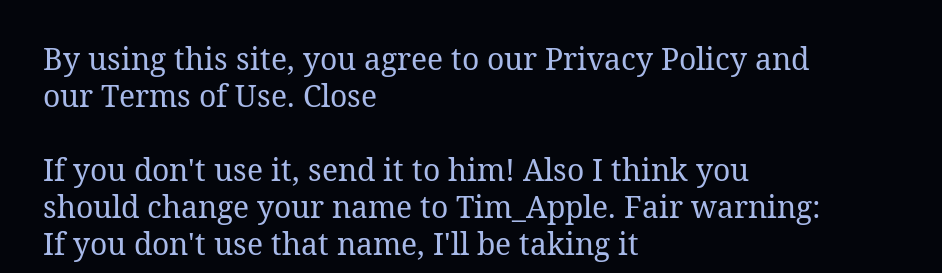By using this site, you agree to our Privacy Policy and our Terms of Use. Close

If you don't use it, send it to him! Also I think you should change your name to Tim_Apple. Fair warning: If you don't use that name, I'll be taking it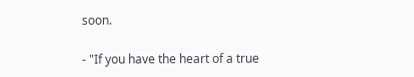soon.

- "If you have the heart of a true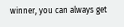winner, you can always get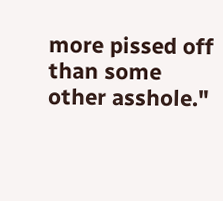more pissed off than some other asshole."